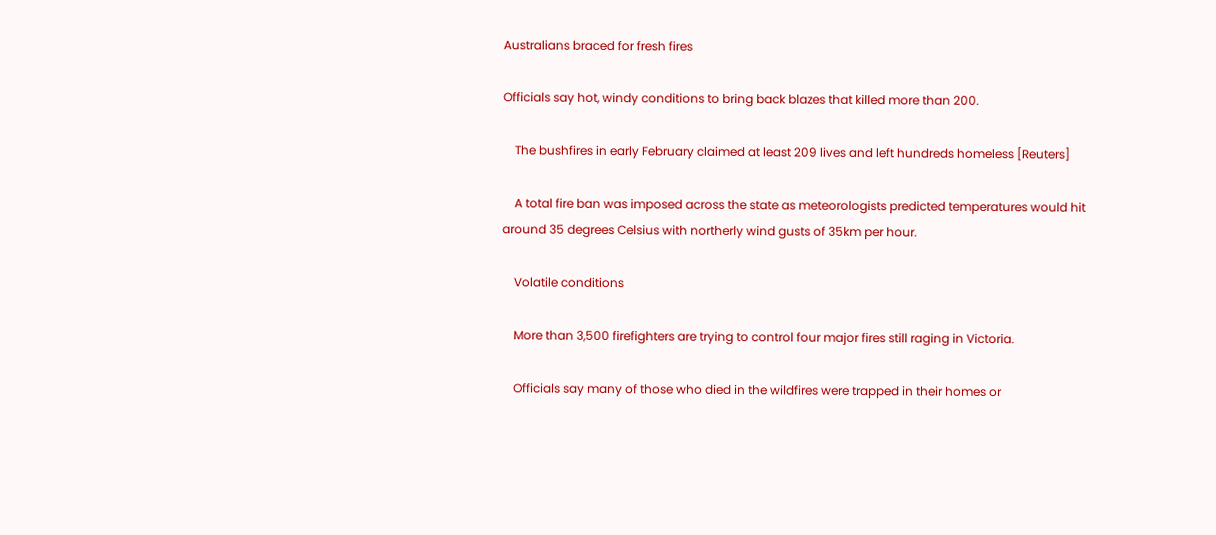Australians braced for fresh fires

Officials say hot, windy conditions to bring back blazes that killed more than 200.

    The bushfires in early February claimed at least 209 lives and left hundreds homeless [Reuters]

    A total fire ban was imposed across the state as meteorologists predicted temperatures would hit around 35 degrees Celsius with northerly wind gusts of 35km per hour.

    Volatile conditions

    More than 3,500 firefighters are trying to control four major fires still raging in Victoria.

    Officials say many of those who died in the wildfires were trapped in their homes or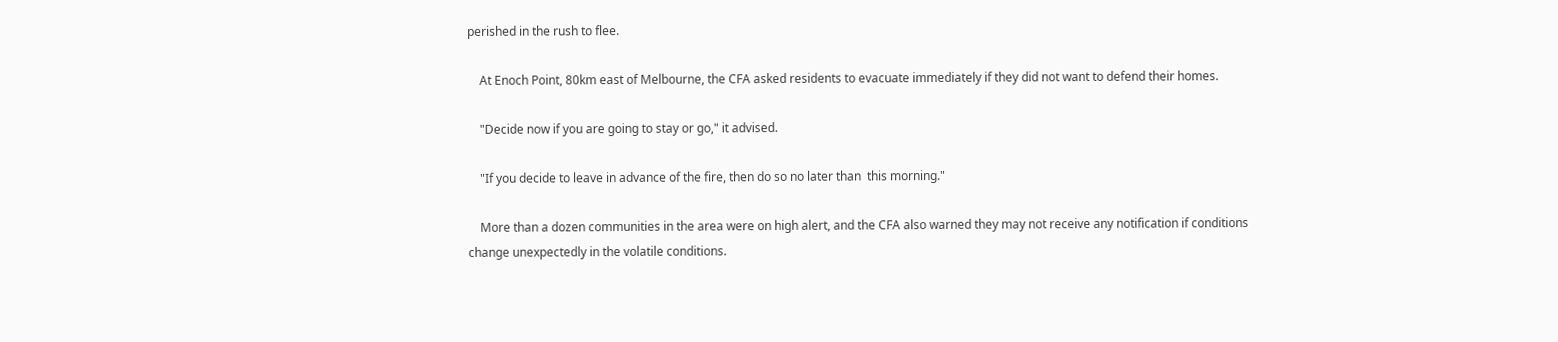perished in the rush to flee.

    At Enoch Point, 80km east of Melbourne, the CFA asked residents to evacuate immediately if they did not want to defend their homes.

    "Decide now if you are going to stay or go," it advised.

    "If you decide to leave in advance of the fire, then do so no later than  this morning."

    More than a dozen communities in the area were on high alert, and the CFA also warned they may not receive any notification if conditions change unexpectedly in the volatile conditions.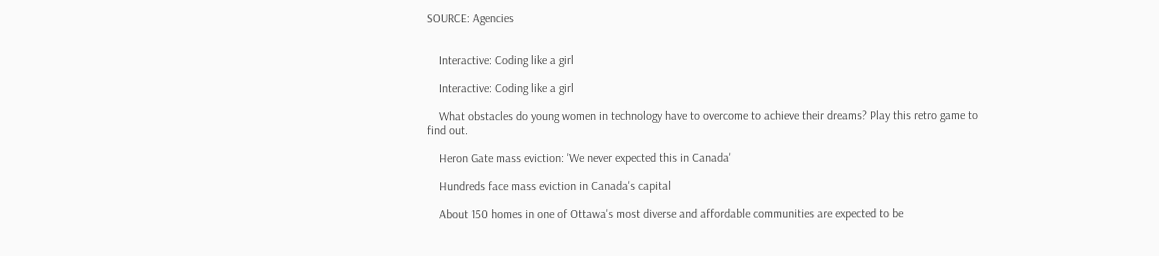SOURCE: Agencies


    Interactive: Coding like a girl

    Interactive: Coding like a girl

    What obstacles do young women in technology have to overcome to achieve their dreams? Play this retro game to find out.

    Heron Gate mass eviction: 'We never expected this in Canada'

    Hundreds face mass eviction in Canada's capital

    About 150 homes in one of Ottawa's most diverse and affordable communities are expected to be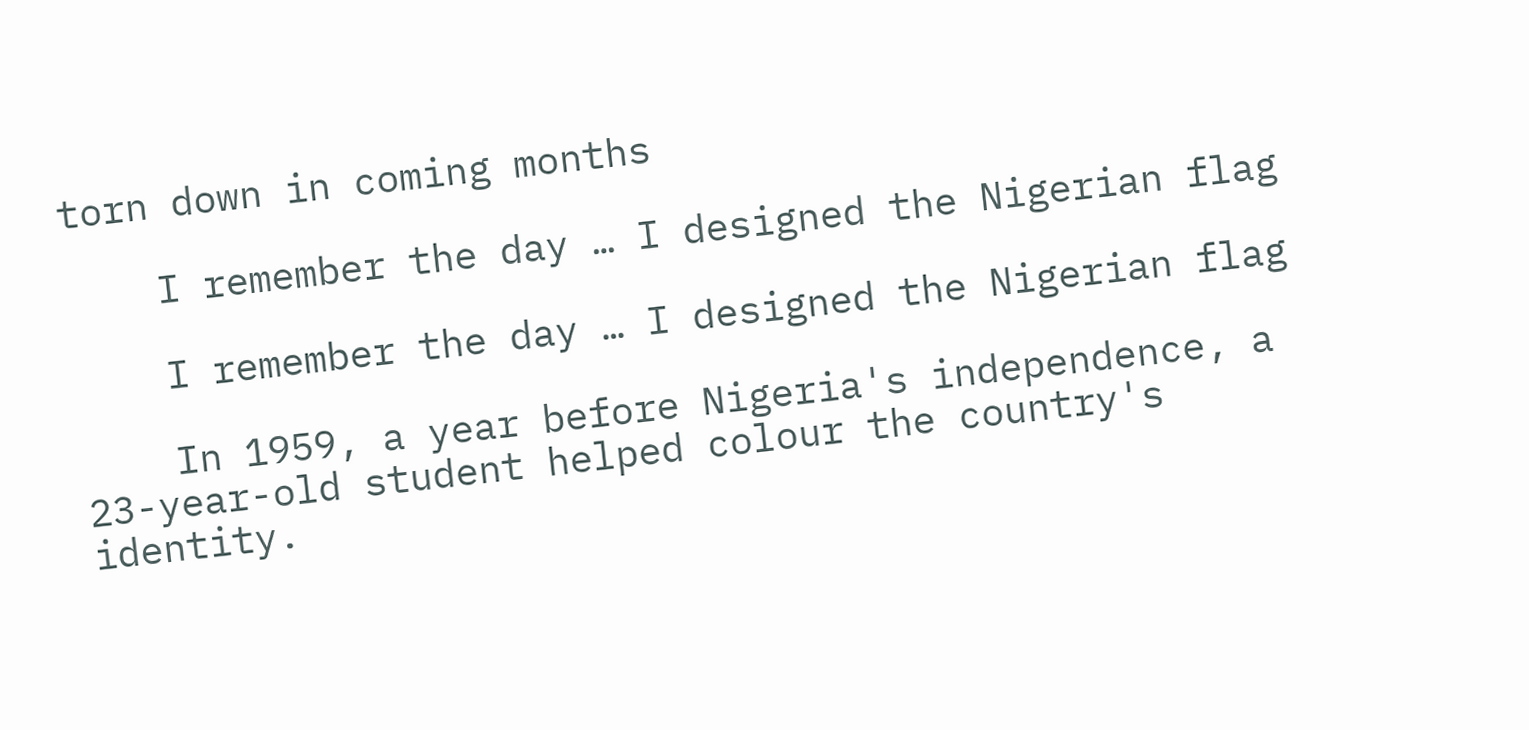torn down in coming months

    I remember the day … I designed the Nigerian flag

    I remember the day … I designed the Nigerian flag

    In 1959, a year before Nigeria's independence, a 23-year-old student helped colour the country's identity.